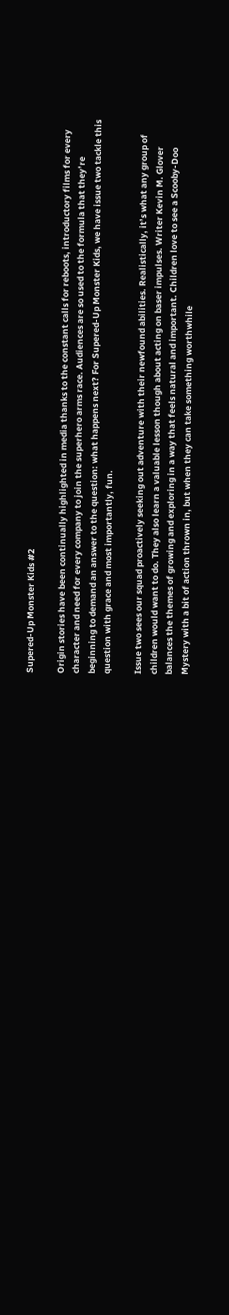Supered-Up Monster Kids #2

Origin stories have been continually highlighted in media thanks to the constant calls for reboots, introductory films for every character and need for every company to join the superhero arms race. Audiences are so used to the formula that they’re beginning to demand an answer to the question: what happens next? For Supered-Up Monster Kids, we have issue two tackle this question with grace and most importantly, fun.

Issue two sees our squad proactively seeking out adventure with their newfound abilities. Realistically, it’s what any group of children would want to do. They also learn a valuable lesson though about acting on baser impulses. Writer Kevin M. Glover balances the themes of growing and exploring in a way that feels natural and important. Children love to see a Scooby-Doo Mystery with a bit of action thrown in, but when they can take something worthwhile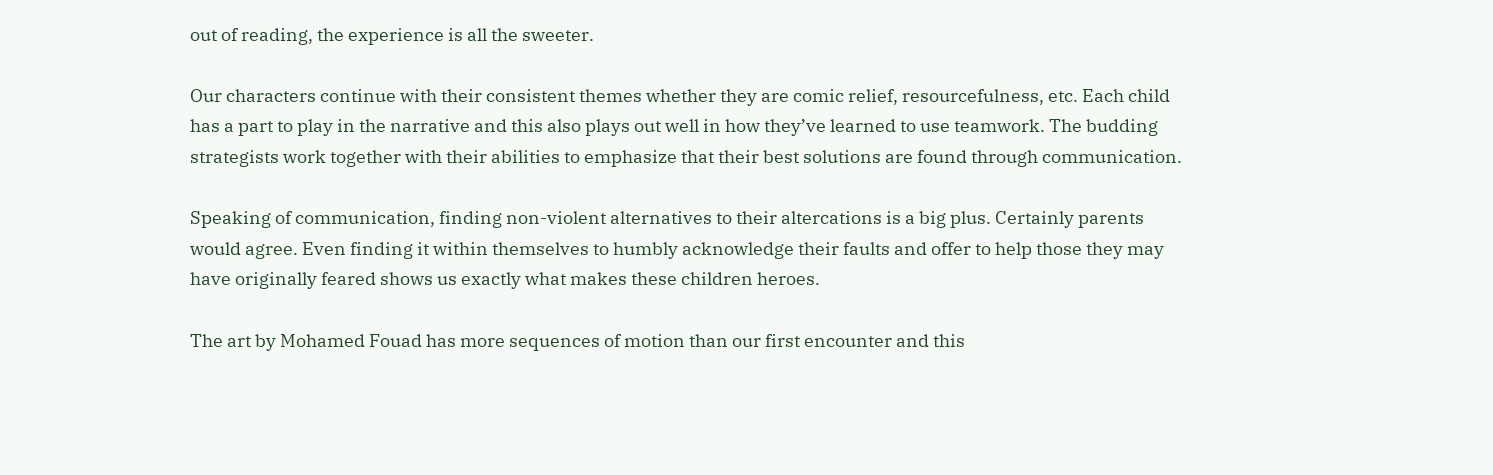out of reading, the experience is all the sweeter.

Our characters continue with their consistent themes whether they are comic relief, resourcefulness, etc. Each child has a part to play in the narrative and this also plays out well in how they’ve learned to use teamwork. The budding strategists work together with their abilities to emphasize that their best solutions are found through communication.

Speaking of communication, finding non-violent alternatives to their altercations is a big plus. Certainly parents would agree. Even finding it within themselves to humbly acknowledge their faults and offer to help those they may have originally feared shows us exactly what makes these children heroes.

The art by Mohamed Fouad has more sequences of motion than our first encounter and this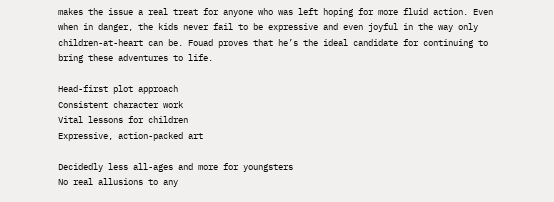makes the issue a real treat for anyone who was left hoping for more fluid action. Even when in danger, the kids never fail to be expressive and even joyful in the way only children-at-heart can be. Fouad proves that he’s the ideal candidate for continuing to bring these adventures to life.

Head-first plot approach
Consistent character work
Vital lessons for children
Expressive, action-packed art

Decidedly less all-ages and more for youngsters
No real allusions to any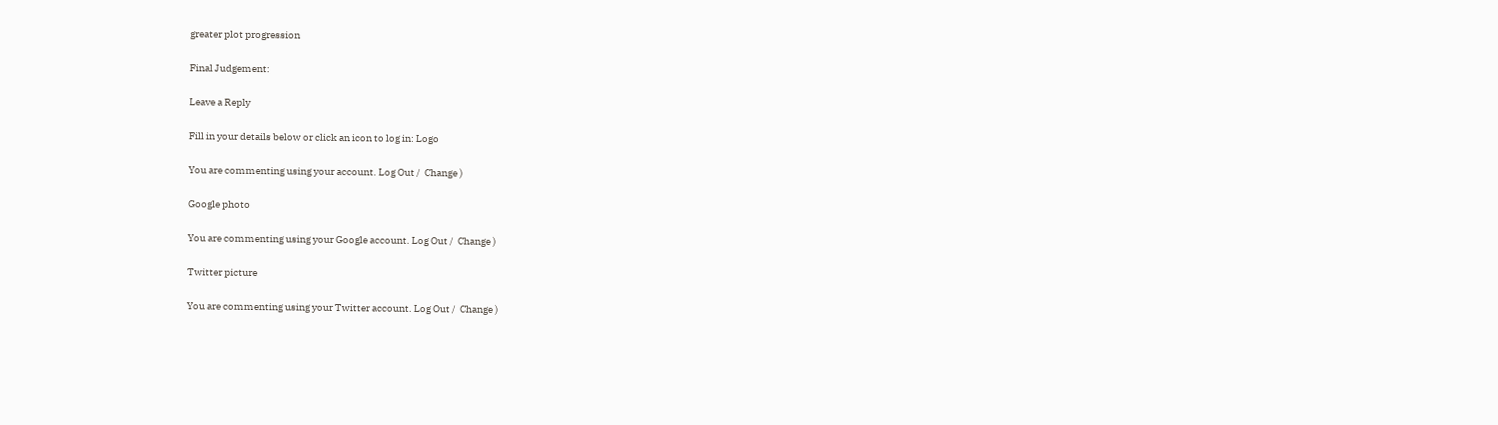greater plot progression

Final Judgement:

Leave a Reply

Fill in your details below or click an icon to log in: Logo

You are commenting using your account. Log Out /  Change )

Google photo

You are commenting using your Google account. Log Out /  Change )

Twitter picture

You are commenting using your Twitter account. Log Out /  Change )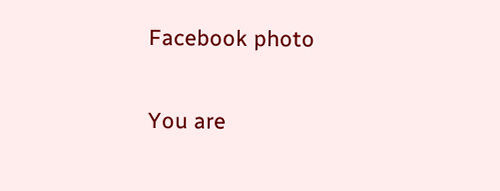Facebook photo

You are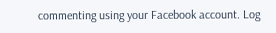commenting using your Facebook account. Log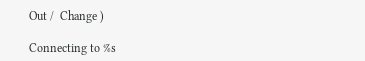Out /  Change )

Connecting to %s